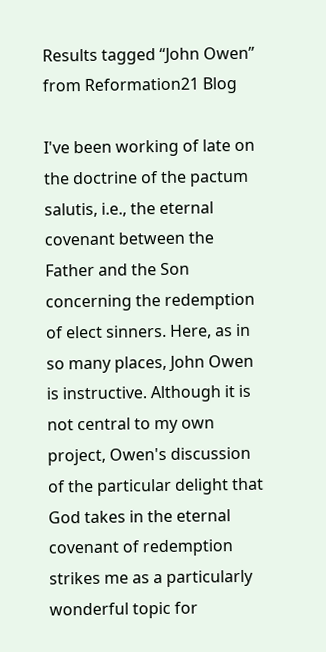Results tagged “John Owen” from Reformation21 Blog

I've been working of late on the doctrine of the pactum salutis, i.e., the eternal covenant between the Father and the Son concerning the redemption of elect sinners. Here, as in so many places, John Owen is instructive. Although it is not central to my own project, Owen's discussion of the particular delight that God takes in the eternal covenant of redemption strikes me as a particularly wonderful topic for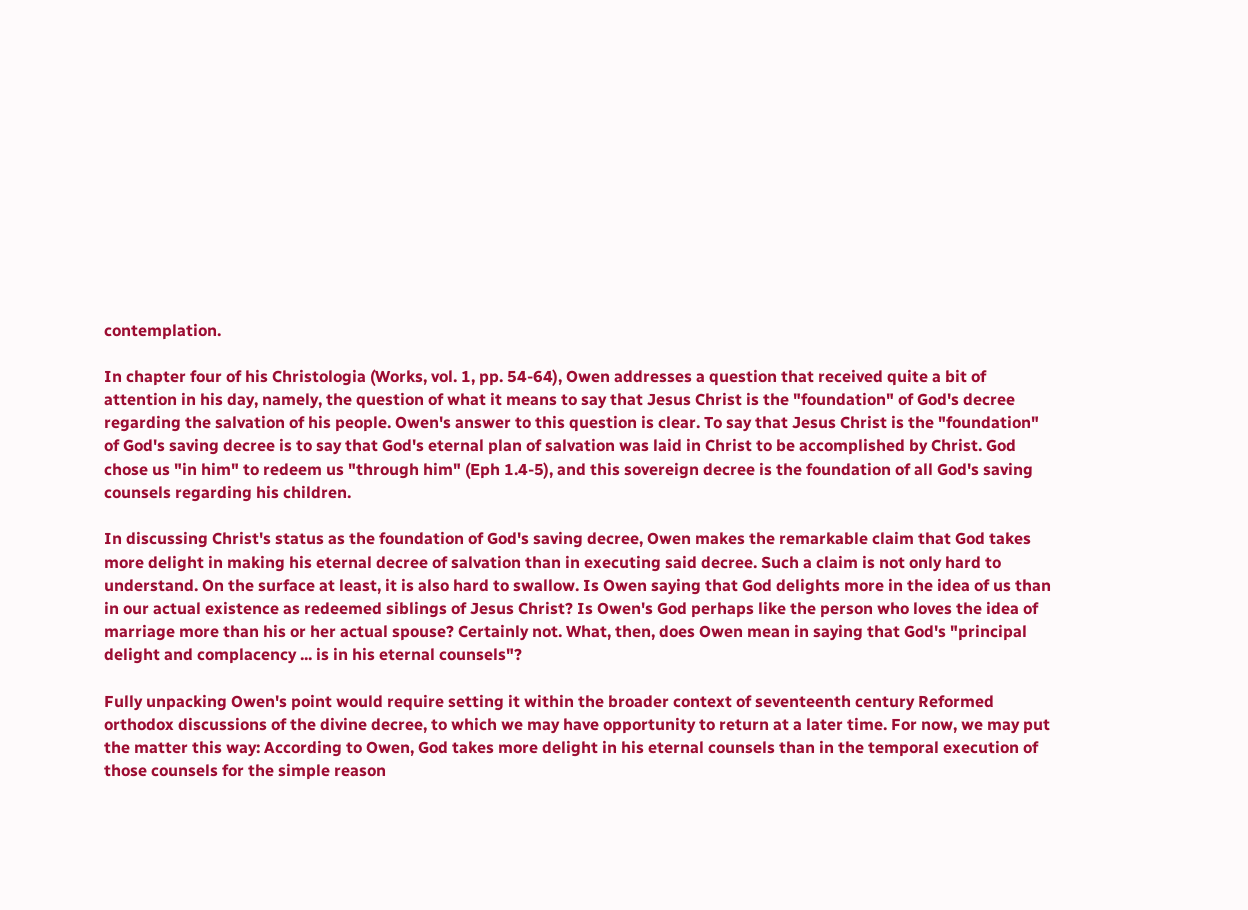contemplation.

In chapter four of his Christologia (Works, vol. 1, pp. 54-64), Owen addresses a question that received quite a bit of attention in his day, namely, the question of what it means to say that Jesus Christ is the "foundation" of God's decree regarding the salvation of his people. Owen's answer to this question is clear. To say that Jesus Christ is the "foundation" of God's saving decree is to say that God's eternal plan of salvation was laid in Christ to be accomplished by Christ. God chose us "in him" to redeem us "through him" (Eph 1.4-5), and this sovereign decree is the foundation of all God's saving counsels regarding his children.

In discussing Christ's status as the foundation of God's saving decree, Owen makes the remarkable claim that God takes more delight in making his eternal decree of salvation than in executing said decree. Such a claim is not only hard to understand. On the surface at least, it is also hard to swallow. Is Owen saying that God delights more in the idea of us than in our actual existence as redeemed siblings of Jesus Christ? Is Owen's God perhaps like the person who loves the idea of marriage more than his or her actual spouse? Certainly not. What, then, does Owen mean in saying that God's "principal delight and complacency ... is in his eternal counsels"?

Fully unpacking Owen's point would require setting it within the broader context of seventeenth century Reformed orthodox discussions of the divine decree, to which we may have opportunity to return at a later time. For now, we may put the matter this way: According to Owen, God takes more delight in his eternal counsels than in the temporal execution of those counsels for the simple reason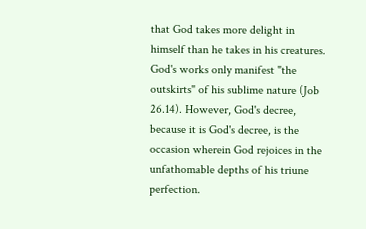that God takes more delight in himself than he takes in his creatures. God's works only manifest "the outskirts" of his sublime nature (Job 26.14). However, God's decree, because it is God's decree, is the occasion wherein God rejoices in the unfathomable depths of his triune perfection.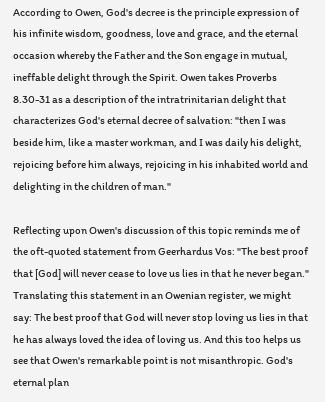According to Owen, God's decree is the principle expression of his infinite wisdom, goodness, love and grace, and the eternal occasion whereby the Father and the Son engage in mutual, ineffable delight through the Spirit. Owen takes Proverbs 8.30-31 as a description of the intratrinitarian delight that characterizes God's eternal decree of salvation: "then I was beside him, like a master workman, and I was daily his delight, rejoicing before him always, rejoicing in his inhabited world and delighting in the children of man."

Reflecting upon Owen's discussion of this topic reminds me of the oft-quoted statement from Geerhardus Vos: "The best proof that [God] will never cease to love us lies in that he never began." Translating this statement in an Owenian register, we might say: The best proof that God will never stop loving us lies in that he has always loved the idea of loving us. And this too helps us see that Owen's remarkable point is not misanthropic. God's eternal plan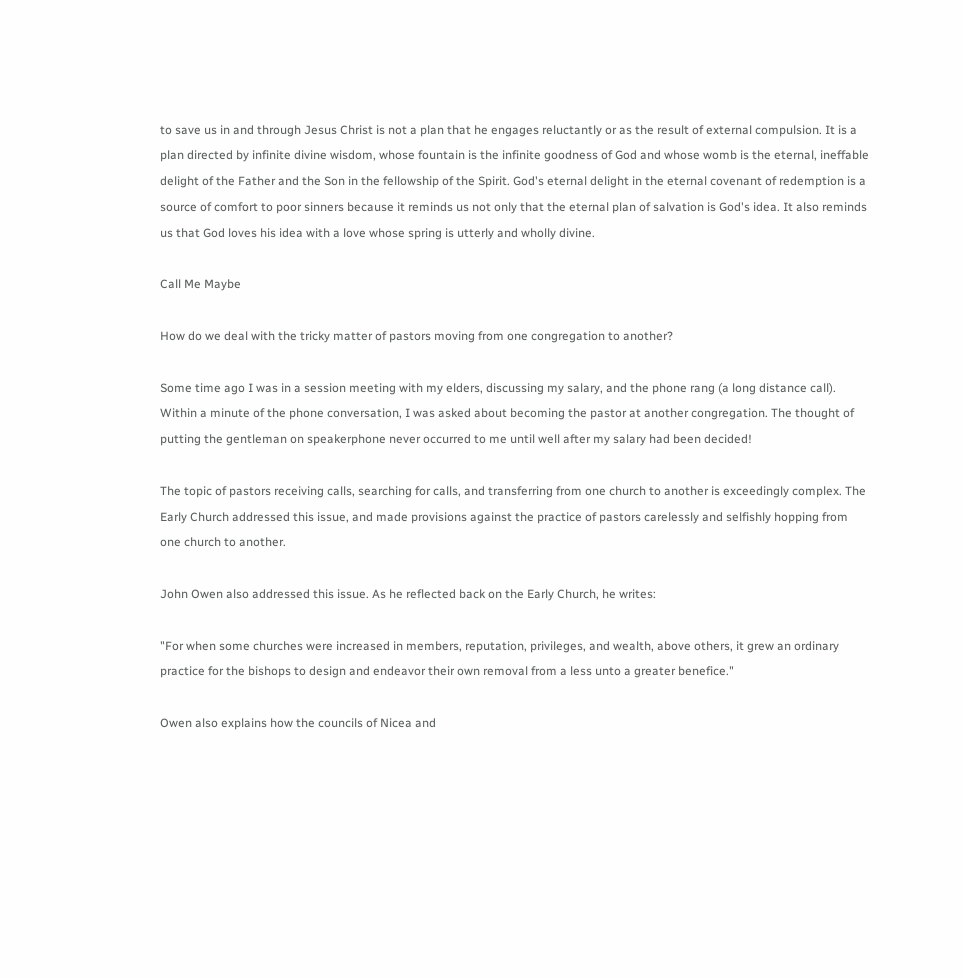to save us in and through Jesus Christ is not a plan that he engages reluctantly or as the result of external compulsion. It is a plan directed by infinite divine wisdom, whose fountain is the infinite goodness of God and whose womb is the eternal, ineffable delight of the Father and the Son in the fellowship of the Spirit. God's eternal delight in the eternal covenant of redemption is a source of comfort to poor sinners because it reminds us not only that the eternal plan of salvation is God's idea. It also reminds us that God loves his idea with a love whose spring is utterly and wholly divine.

Call Me Maybe

How do we deal with the tricky matter of pastors moving from one congregation to another?

Some time ago I was in a session meeting with my elders, discussing my salary, and the phone rang (a long distance call). Within a minute of the phone conversation, I was asked about becoming the pastor at another congregation. The thought of putting the gentleman on speakerphone never occurred to me until well after my salary had been decided!

The topic of pastors receiving calls, searching for calls, and transferring from one church to another is exceedingly complex. The Early Church addressed this issue, and made provisions against the practice of pastors carelessly and selfishly hopping from one church to another.

John Owen also addressed this issue. As he reflected back on the Early Church, he writes:

"For when some churches were increased in members, reputation, privileges, and wealth, above others, it grew an ordinary practice for the bishops to design and endeavor their own removal from a less unto a greater benefice."

Owen also explains how the councils of Nicea and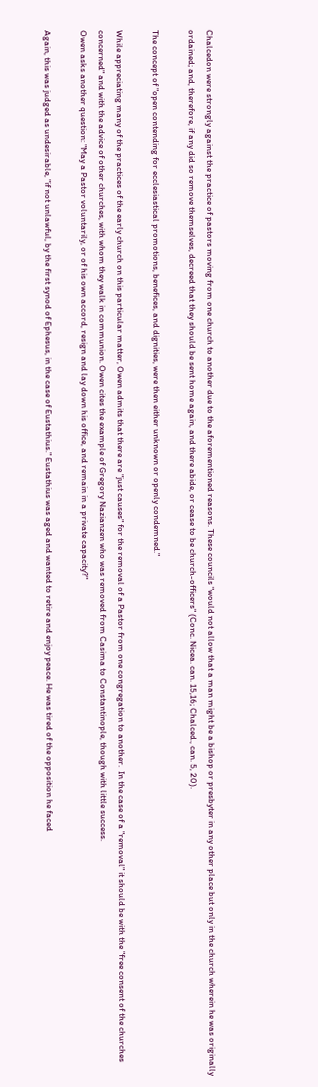Chalcedon were strongly against the practice of pastors moving from one church to another due to the aforementioned reasons. These councils "would not allow that a man might be a bishop or presbyter in any other place but only in the church wherein he was originally ordained; and, therefore, if any did so remove themselves, decreed that they should be sent home again, and there abide, or cease to be church-officers" (Conc. Nicea. can. 15,16; Chalced., can. 5, 20).

The concept of "open contending for ecclesiastical promotions, benefices, and dignities, were then either unknown or openly condemned."

While appreciating many of the practices of the early church on this particular matter, Owen admits that there are "just causes" for the removal of a Pastor from one congregation to another.  In the case of a "removal" it should be with the "free consent of the churches concerned" and with the advice of other churches, with whom they walk in communion. Owen cites the example of Gregory Nazianzen who was removed from Casima to Constantinople, though with little success.
Owen asks another question: "May a Pastor voluntarily, or of his own accord, resign and lay down his office, and remain in a private capacity?"

Again, this was judged as undesirable, "if not unlawful, by the first synod of Ephesus, in the case of Eustathius." Eustathius was aged and wanted to retire and enjoy peace. He was tired of the opposition he faced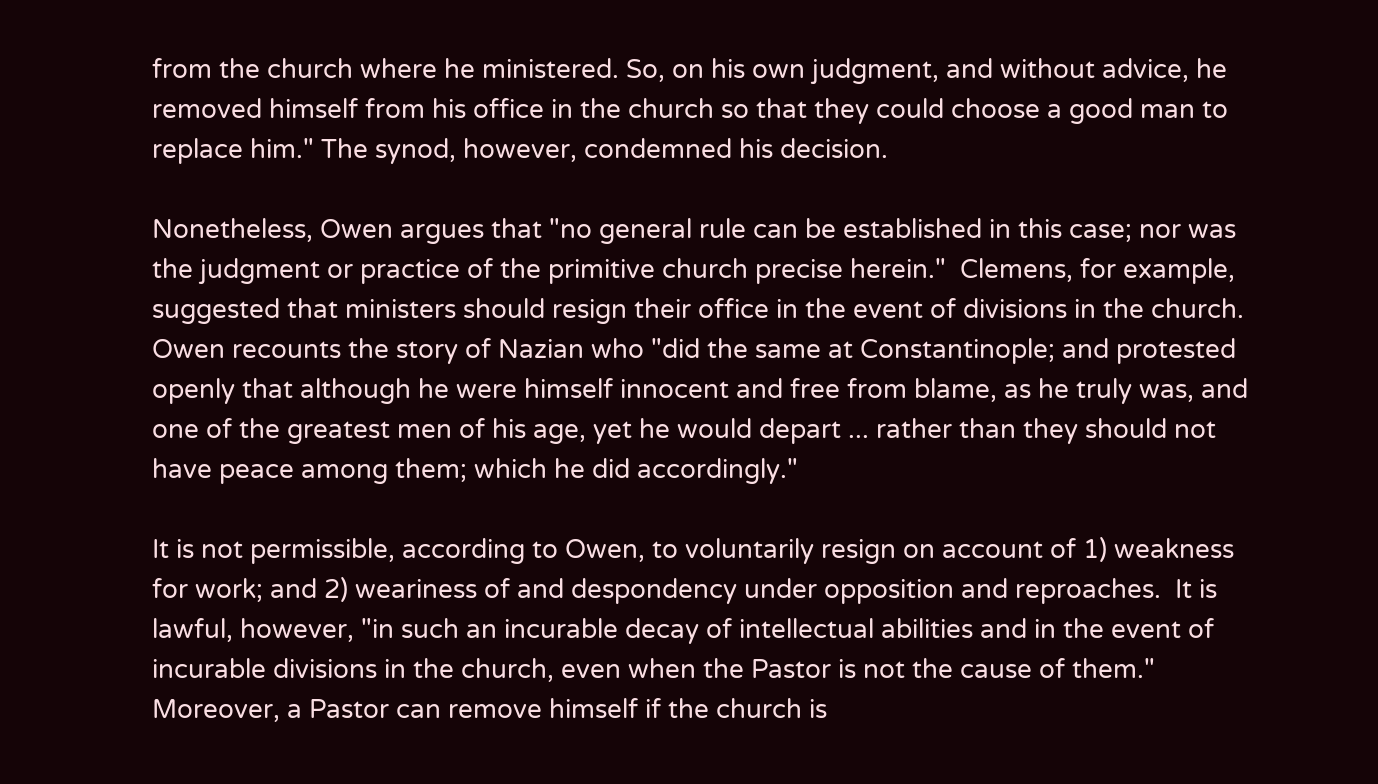from the church where he ministered. So, on his own judgment, and without advice, he removed himself from his office in the church so that they could choose a good man to replace him." The synod, however, condemned his decision.

Nonetheless, Owen argues that "no general rule can be established in this case; nor was the judgment or practice of the primitive church precise herein."  Clemens, for example, suggested that ministers should resign their office in the event of divisions in the church. Owen recounts the story of Nazian who "did the same at Constantinople; and protested openly that although he were himself innocent and free from blame, as he truly was, and one of the greatest men of his age, yet he would depart ... rather than they should not have peace among them; which he did accordingly."

It is not permissible, according to Owen, to voluntarily resign on account of 1) weakness for work; and 2) weariness of and despondency under opposition and reproaches.  It is lawful, however, "in such an incurable decay of intellectual abilities and in the event of incurable divisions in the church, even when the Pastor is not the cause of them." Moreover, a Pastor can remove himself if the church is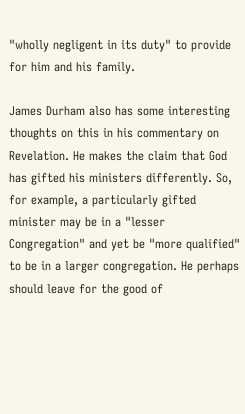"wholly negligent in its duty" to provide for him and his family.

James Durham also has some interesting thoughts on this in his commentary on Revelation. He makes the claim that God has gifted his ministers differently. So, for example, a particularly gifted minister may be in a "lesser Congregation" and yet be "more qualified" to be in a larger congregation. He perhaps should leave for the good of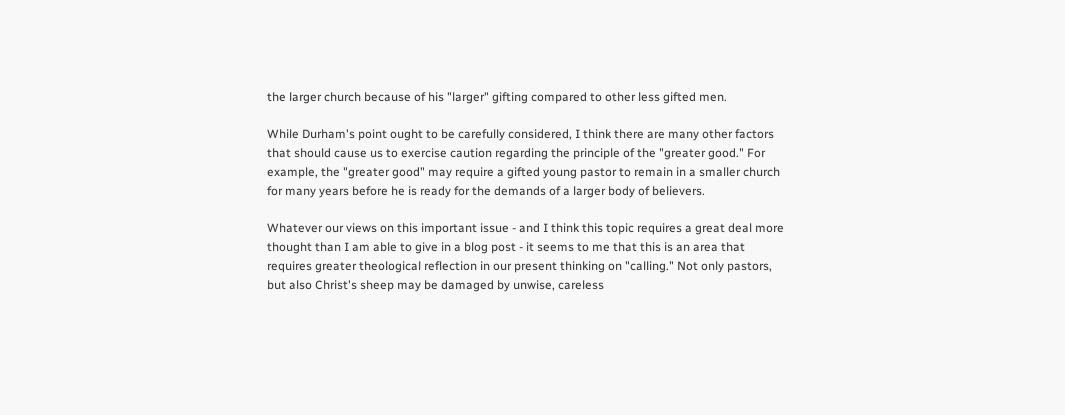the larger church because of his "larger" gifting compared to other less gifted men.

While Durham's point ought to be carefully considered, I think there are many other factors that should cause us to exercise caution regarding the principle of the "greater good." For example, the "greater good" may require a gifted young pastor to remain in a smaller church for many years before he is ready for the demands of a larger body of believers.

Whatever our views on this important issue - and I think this topic requires a great deal more thought than I am able to give in a blog post - it seems to me that this is an area that requires greater theological reflection in our present thinking on "calling." Not only pastors, but also Christ's sheep may be damaged by unwise, careless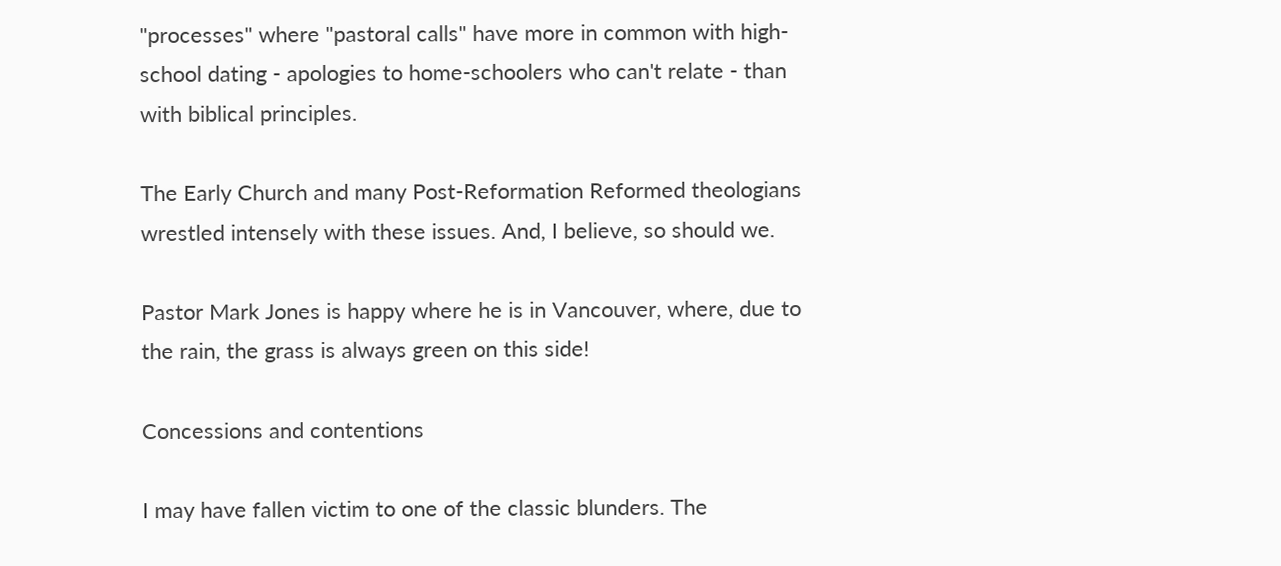"processes" where "pastoral calls" have more in common with high-school dating - apologies to home-schoolers who can't relate - than with biblical principles.

The Early Church and many Post-Reformation Reformed theologians wrestled intensely with these issues. And, I believe, so should we.

Pastor Mark Jones is happy where he is in Vancouver, where, due to the rain, the grass is always green on this side!

Concessions and contentions

I may have fallen victim to one of the classic blunders. The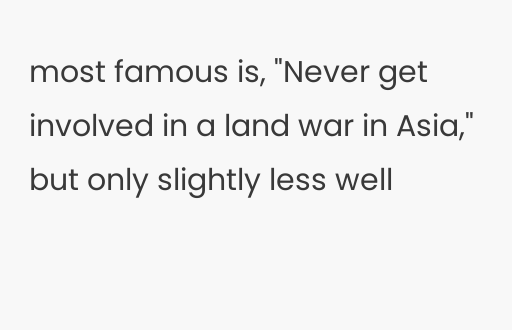most famous is, "Never get involved in a land war in Asia," but only slightly less well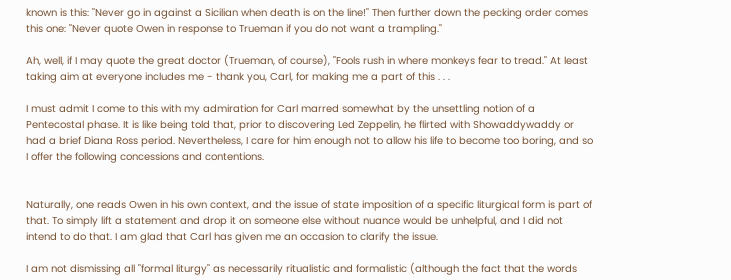known is this: "Never go in against a Sicilian when death is on the line!" Then further down the pecking order comes this one: "Never quote Owen in response to Trueman if you do not want a trampling."

Ah, well, if I may quote the great doctor (Trueman, of course), "Fools rush in where monkeys fear to tread." At least taking aim at everyone includes me - thank you, Carl, for making me a part of this . . .

I must admit I come to this with my admiration for Carl marred somewhat by the unsettling notion of a Pentecostal phase. It is like being told that, prior to discovering Led Zeppelin, he flirted with Showaddywaddy or had a brief Diana Ross period. Nevertheless, I care for him enough not to allow his life to become too boring, and so I offer the following concessions and contentions.


Naturally, one reads Owen in his own context, and the issue of state imposition of a specific liturgical form is part of that. To simply lift a statement and drop it on someone else without nuance would be unhelpful, and I did not intend to do that. I am glad that Carl has given me an occasion to clarify the issue.

I am not dismissing all "formal liturgy" as necessarily ritualistic and formalistic (although the fact that the words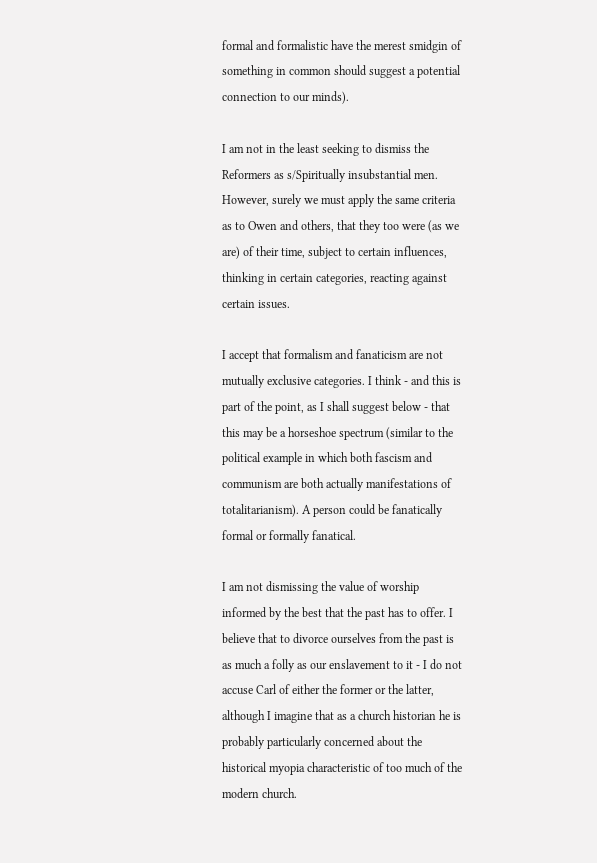formal and formalistic have the merest smidgin of something in common should suggest a potential connection to our minds).

I am not in the least seeking to dismiss the Reformers as s/Spiritually insubstantial men. However, surely we must apply the same criteria as to Owen and others, that they too were (as we are) of their time, subject to certain influences, thinking in certain categories, reacting against certain issues.

I accept that formalism and fanaticism are not mutually exclusive categories. I think - and this is part of the point, as I shall suggest below - that this may be a horseshoe spectrum (similar to the political example in which both fascism and communism are both actually manifestations of totalitarianism). A person could be fanatically formal or formally fanatical.

I am not dismissing the value of worship informed by the best that the past has to offer. I believe that to divorce ourselves from the past is as much a folly as our enslavement to it - I do not accuse Carl of either the former or the latter, although I imagine that as a church historian he is probably particularly concerned about the historical myopia characteristic of too much of the modern church.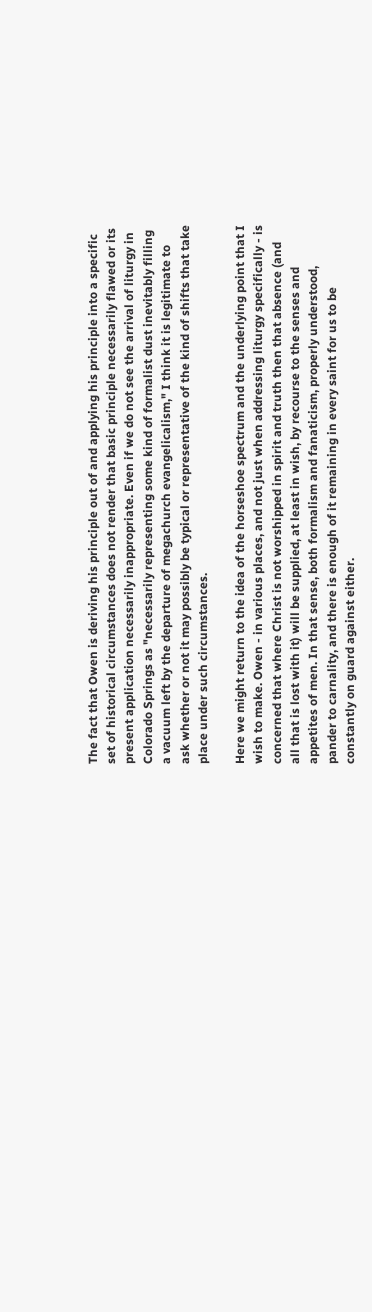The fact that Owen is deriving his principle out of and applying his principle into a specific set of historical circumstances does not render that basic principle necessarily flawed or its present application necessarily inappropriate. Even if we do not see the arrival of liturgy in Colorado Springs as "necessarily representing some kind of formalist dust inevitably filling a vacuum left by the departure of megachurch evangelicalism," I think it is legitimate to ask whether or not it may possibly be typical or representative of the kind of shifts that take place under such circumstances.

Here we might return to the idea of the horseshoe spectrum and the underlying point that I wish to make. Owen - in various places, and not just when addressing liturgy specifically - is concerned that where Christ is not worshipped in spirit and truth then that absence (and all that is lost with it) will be supplied, at least in wish, by recourse to the senses and appetites of men. In that sense, both formalism and fanaticism, properly understood, pander to carnality, and there is enough of it remaining in every saint for us to be constantly on guard against either.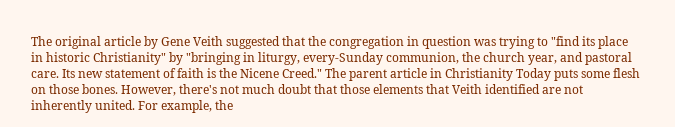The original article by Gene Veith suggested that the congregation in question was trying to "find its place in historic Christianity" by "bringing in liturgy, every-Sunday communion, the church year, and pastoral care. Its new statement of faith is the Nicene Creed." The parent article in Christianity Today puts some flesh on those bones. However, there's not much doubt that those elements that Veith identified are not inherently united. For example, the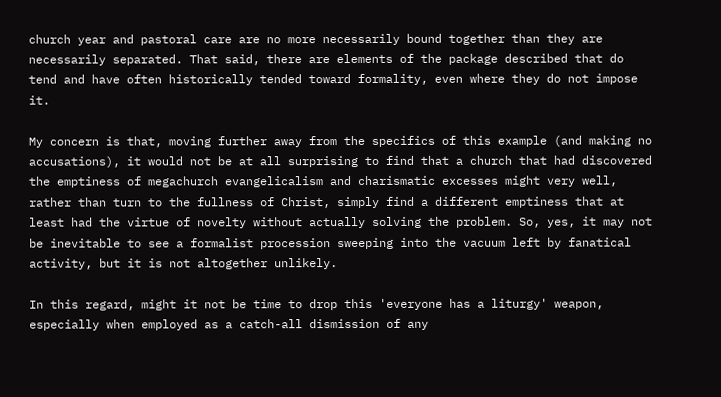church year and pastoral care are no more necessarily bound together than they are necessarily separated. That said, there are elements of the package described that do tend and have often historically tended toward formality, even where they do not impose it.

My concern is that, moving further away from the specifics of this example (and making no accusations), it would not be at all surprising to find that a church that had discovered the emptiness of megachurch evangelicalism and charismatic excesses might very well, rather than turn to the fullness of Christ, simply find a different emptiness that at least had the virtue of novelty without actually solving the problem. So, yes, it may not be inevitable to see a formalist procession sweeping into the vacuum left by fanatical activity, but it is not altogether unlikely.

In this regard, might it not be time to drop this 'everyone has a liturgy' weapon, especially when employed as a catch-all dismission of any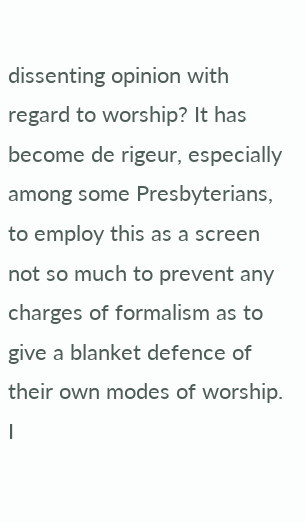dissenting opinion with regard to worship? It has become de rigeur, especially among some Presbyterians, to employ this as a screen not so much to prevent any charges of formalism as to give a blanket defence of their own modes of worship. I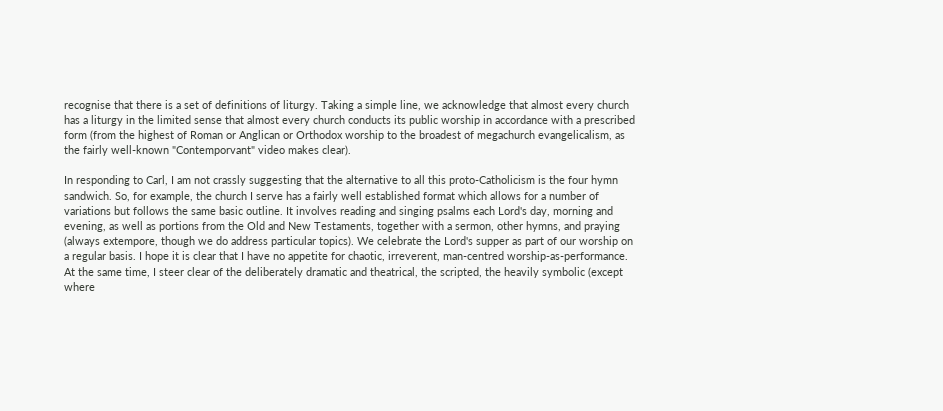recognise that there is a set of definitions of liturgy. Taking a simple line, we acknowledge that almost every church has a liturgy in the limited sense that almost every church conducts its public worship in accordance with a prescribed form (from the highest of Roman or Anglican or Orthodox worship to the broadest of megachurch evangelicalism, as the fairly well-known "Contemporvant" video makes clear).

In responding to Carl, I am not crassly suggesting that the alternative to all this proto-Catholicism is the four hymn sandwich. So, for example, the church I serve has a fairly well established format which allows for a number of variations but follows the same basic outline. It involves reading and singing psalms each Lord's day, morning and evening, as well as portions from the Old and New Testaments, together with a sermon, other hymns, and praying (always extempore, though we do address particular topics). We celebrate the Lord's supper as part of our worship on a regular basis. I hope it is clear that I have no appetite for chaotic, irreverent, man-centred worship-as-performance. At the same time, I steer clear of the deliberately dramatic and theatrical, the scripted, the heavily symbolic (except where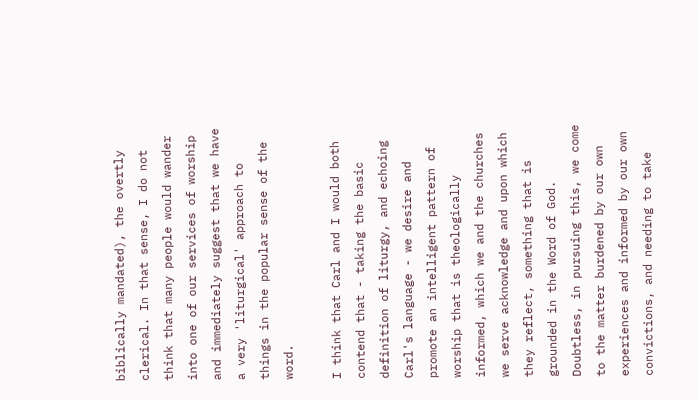biblically mandated), the overtly clerical. In that sense, I do not think that many people would wander into one of our services of worship and immediately suggest that we have a very 'liturgical' approach to things in the popular sense of the word.

I think that Carl and I would both contend that - taking the basic definition of liturgy, and echoing Carl's language - we desire and promote an intelligent pattern of worship that is theologically informed, which we and the churches we serve acknowledge and upon which they reflect, something that is grounded in the Word of God. Doubtless, in pursuing this, we come to the matter burdened by our own experiences and informed by our own convictions, and needing to take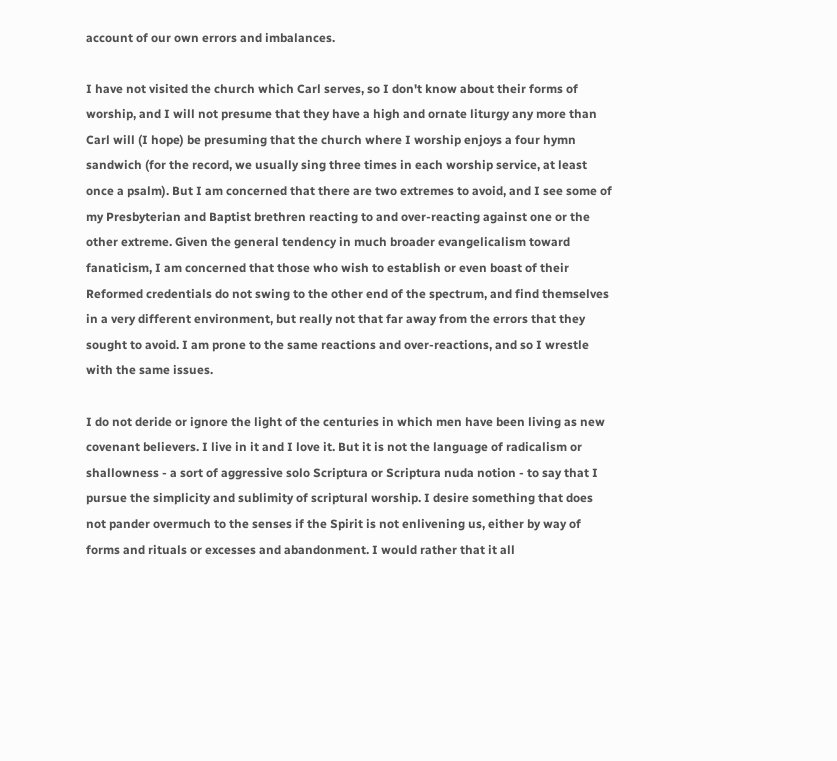account of our own errors and imbalances.

I have not visited the church which Carl serves, so I don't know about their forms of worship, and I will not presume that they have a high and ornate liturgy any more than Carl will (I hope) be presuming that the church where I worship enjoys a four hymn sandwich (for the record, we usually sing three times in each worship service, at least once a psalm). But I am concerned that there are two extremes to avoid, and I see some of my Presbyterian and Baptist brethren reacting to and over-reacting against one or the other extreme. Given the general tendency in much broader evangelicalism toward fanaticism, I am concerned that those who wish to establish or even boast of their Reformed credentials do not swing to the other end of the spectrum, and find themselves in a very different environment, but really not that far away from the errors that they sought to avoid. I am prone to the same reactions and over-reactions, and so I wrestle with the same issues.

I do not deride or ignore the light of the centuries in which men have been living as new covenant believers. I live in it and I love it. But it is not the language of radicalism or shallowness - a sort of aggressive solo Scriptura or Scriptura nuda notion - to say that I pursue the simplicity and sublimity of scriptural worship. I desire something that does not pander overmuch to the senses if the Spirit is not enlivening us, either by way of forms and rituals or excesses and abandonment. I would rather that it all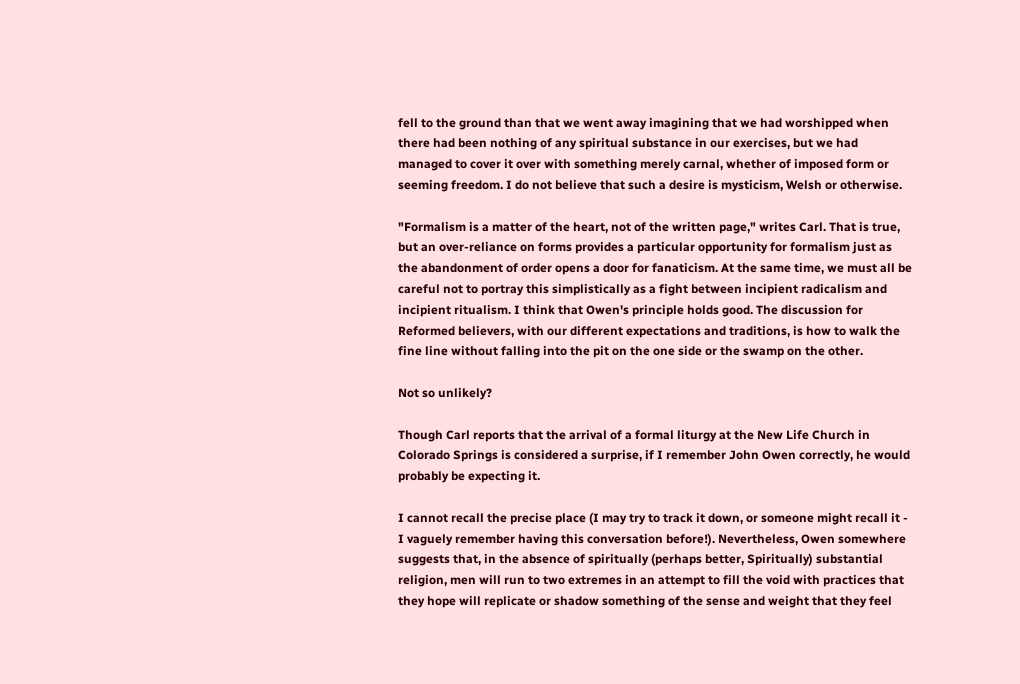fell to the ground than that we went away imagining that we had worshipped when there had been nothing of any spiritual substance in our exercises, but we had managed to cover it over with something merely carnal, whether of imposed form or seeming freedom. I do not believe that such a desire is mysticism, Welsh or otherwise.

"Formalism is a matter of the heart, not of the written page," writes Carl. That is true, but an over-reliance on forms provides a particular opportunity for formalism just as the abandonment of order opens a door for fanaticism. At the same time, we must all be careful not to portray this simplistically as a fight between incipient radicalism and incipient ritualism. I think that Owen's principle holds good. The discussion for Reformed believers, with our different expectations and traditions, is how to walk the fine line without falling into the pit on the one side or the swamp on the other.

Not so unlikely?

Though Carl reports that the arrival of a formal liturgy at the New Life Church in Colorado Springs is considered a surprise, if I remember John Owen correctly, he would probably be expecting it.

I cannot recall the precise place (I may try to track it down, or someone might recall it - I vaguely remember having this conversation before!). Nevertheless, Owen somewhere suggests that, in the absence of spiritually (perhaps better, Spiritually) substantial religion, men will run to two extremes in an attempt to fill the void with practices that they hope will replicate or shadow something of the sense and weight that they feel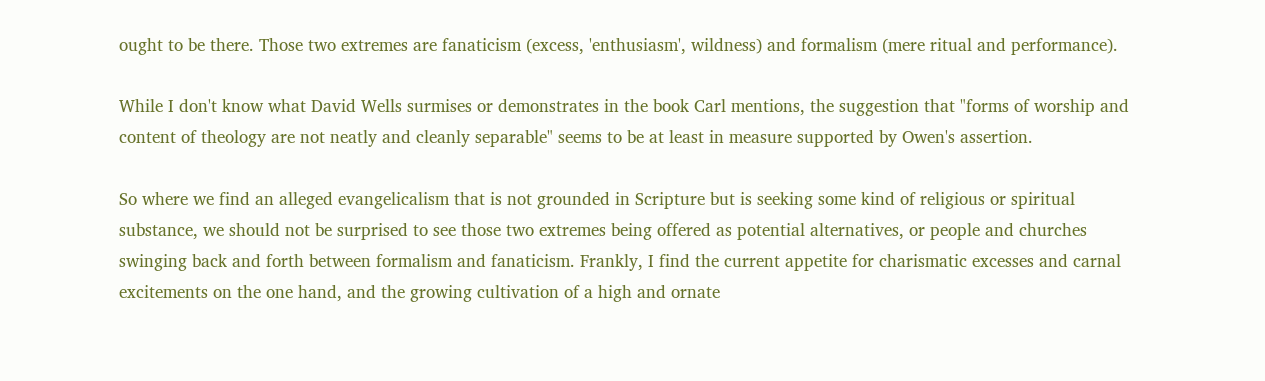ought to be there. Those two extremes are fanaticism (excess, 'enthusiasm', wildness) and formalism (mere ritual and performance).

While I don't know what David Wells surmises or demonstrates in the book Carl mentions, the suggestion that "forms of worship and content of theology are not neatly and cleanly separable" seems to be at least in measure supported by Owen's assertion.

So where we find an alleged evangelicalism that is not grounded in Scripture but is seeking some kind of religious or spiritual substance, we should not be surprised to see those two extremes being offered as potential alternatives, or people and churches swinging back and forth between formalism and fanaticism. Frankly, I find the current appetite for charismatic excesses and carnal excitements on the one hand, and the growing cultivation of a high and ornate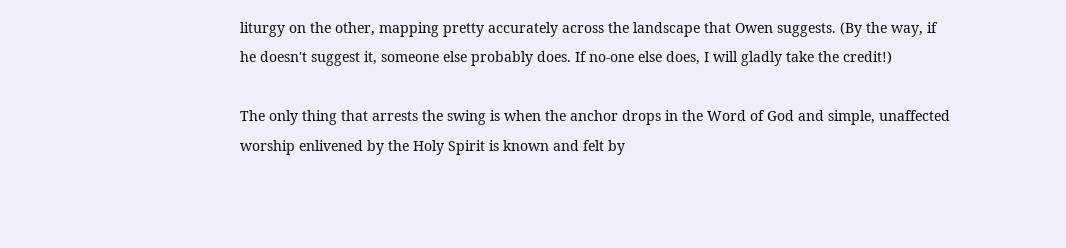liturgy on the other, mapping pretty accurately across the landscape that Owen suggests. (By the way, if he doesn't suggest it, someone else probably does. If no-one else does, I will gladly take the credit!)

The only thing that arrests the swing is when the anchor drops in the Word of God and simple, unaffected worship enlivened by the Holy Spirit is known and felt by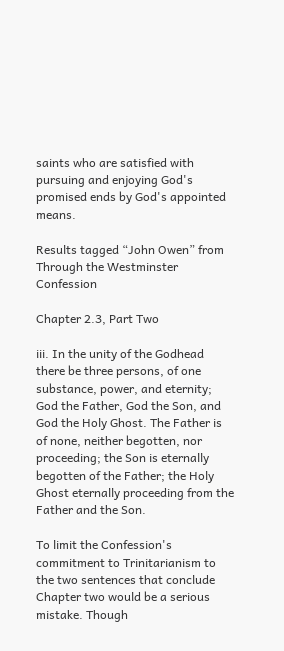saints who are satisfied with pursuing and enjoying God's promised ends by God's appointed means.

Results tagged “John Owen” from Through the Westminster Confession

Chapter 2.3, Part Two

iii. In the unity of the Godhead there be three persons, of one substance, power, and eternity; God the Father, God the Son, and God the Holy Ghost. The Father is of none, neither begotten, nor proceeding; the Son is eternally begotten of the Father; the Holy Ghost eternally proceeding from the Father and the Son.

To limit the Confession's commitment to Trinitarianism to the two sentences that conclude Chapter two would be a serious mistake. Though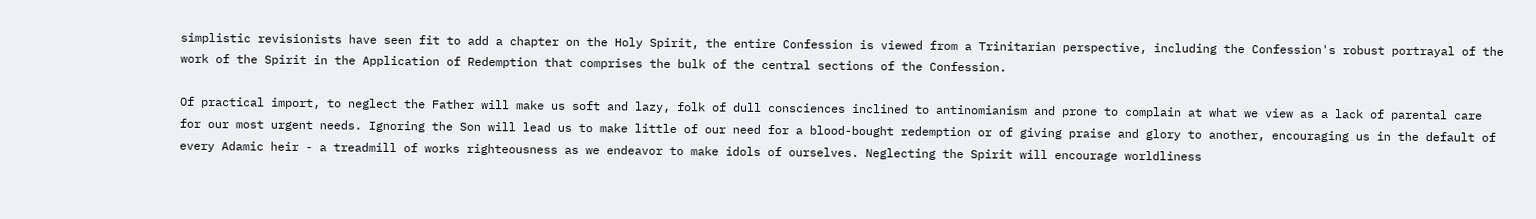simplistic revisionists have seen fit to add a chapter on the Holy Spirit, the entire Confession is viewed from a Trinitarian perspective, including the Confession's robust portrayal of the work of the Spirit in the Application of Redemption that comprises the bulk of the central sections of the Confession.

Of practical import, to neglect the Father will make us soft and lazy, folk of dull consciences inclined to antinomianism and prone to complain at what we view as a lack of parental care for our most urgent needs. Ignoring the Son will lead us to make little of our need for a blood-bought redemption or of giving praise and glory to another, encouraging us in the default of every Adamic heir - a treadmill of works righteousness as we endeavor to make idols of ourselves. Neglecting the Spirit will encourage worldliness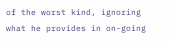of the worst kind, ignoring what he provides in on-going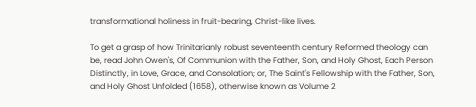transformational holiness in fruit-bearing, Christ-like lives.

To get a grasp of how Trinitarianly robust seventeenth century Reformed theology can be, read John Owen's, Of Communion with the Father, Son, and Holy Ghost, Each Person Distinctly, in Love, Grace, and Consolation; or, The Saint's Fellowship with the Father, Son, and Holy Ghost Unfolded (1658), otherwise known as Volume 2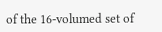of the 16-volumed set of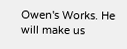Owen's Works. He will make us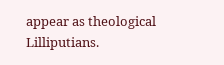appear as theological Lilliputians.